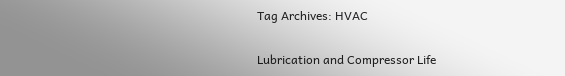Tag Archives: HVAC

Lubrication and Compressor Life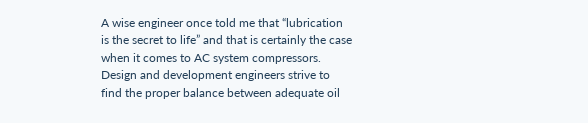A wise engineer once told me that “lubrication is the secret to life” and that is certainly the case when it comes to AC system compressors.  Design and development engineers strive to find the proper balance between adequate oil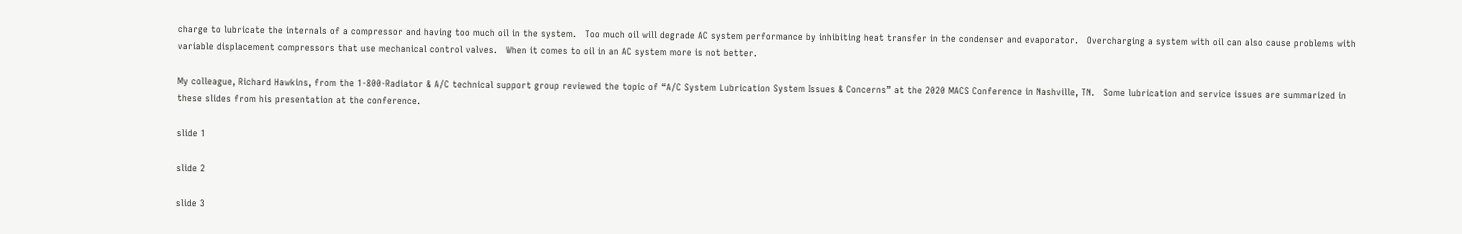charge to lubricate the internals of a compressor and having too much oil in the system.   Too much oil will degrade AC system performance by inhibiting heat transfer in the condenser and evaporator.   Overcharging a system with oil can also cause problems with variable displacement compressors that use mechanical control valves.   When it comes to oil in an AC system more is not better.

My colleague, Richard Hawkins, from the 1-800-Radiator & A/C technical support group reviewed the topic of “A/C System Lubrication System Issues & Concerns” at the 2020 MACS Conference in Nashville, TN.   Some lubrication and service issues are summarized in these slides from his presentation at the conference.

slide 1

slide 2

slide 3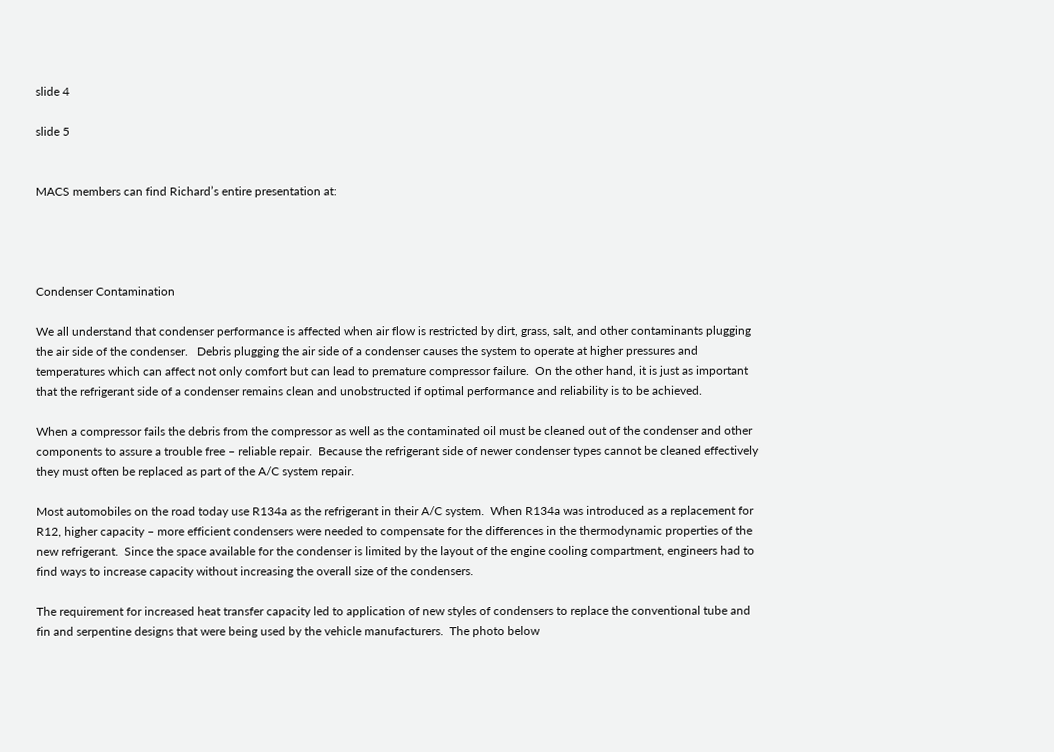slide 4

slide 5


MACS members can find Richard’s entire presentation at:




Condenser Contamination

We all understand that condenser performance is affected when air flow is restricted by dirt, grass, salt, and other contaminants plugging the air side of the condenser.   Debris plugging the air side of a condenser causes the system to operate at higher pressures and temperatures which can affect not only comfort but can lead to premature compressor failure.  On the other hand, it is just as important that the refrigerant side of a condenser remains clean and unobstructed if optimal performance and reliability is to be achieved.

When a compressor fails the debris from the compressor as well as the contaminated oil must be cleaned out of the condenser and other components to assure a trouble free – reliable repair.  Because the refrigerant side of newer condenser types cannot be cleaned effectively they must often be replaced as part of the A/C system repair.

Most automobiles on the road today use R134a as the refrigerant in their A/C system.  When R134a was introduced as a replacement for R12, higher capacity – more efficient condensers were needed to compensate for the differences in the thermodynamic properties of the new refrigerant.  Since the space available for the condenser is limited by the layout of the engine cooling compartment, engineers had to find ways to increase capacity without increasing the overall size of the condensers.

The requirement for increased heat transfer capacity led to application of new styles of condensers to replace the conventional tube and fin and serpentine designs that were being used by the vehicle manufacturers.  The photo below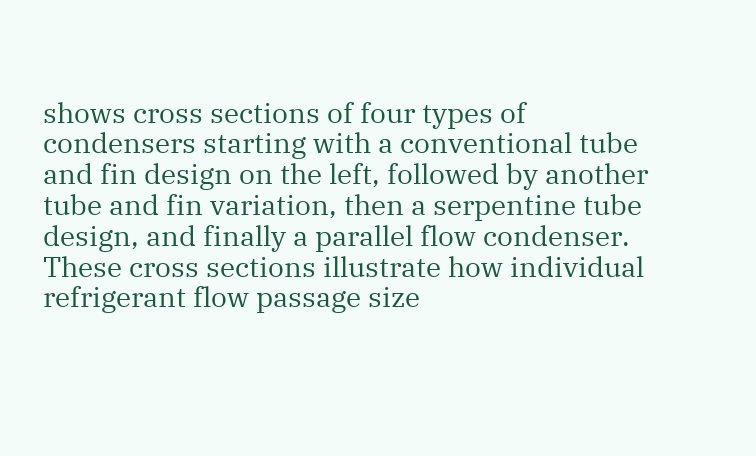shows cross sections of four types of condensers starting with a conventional tube and fin design on the left, followed by another tube and fin variation, then a serpentine tube design, and finally a parallel flow condenser.  These cross sections illustrate how individual refrigerant flow passage size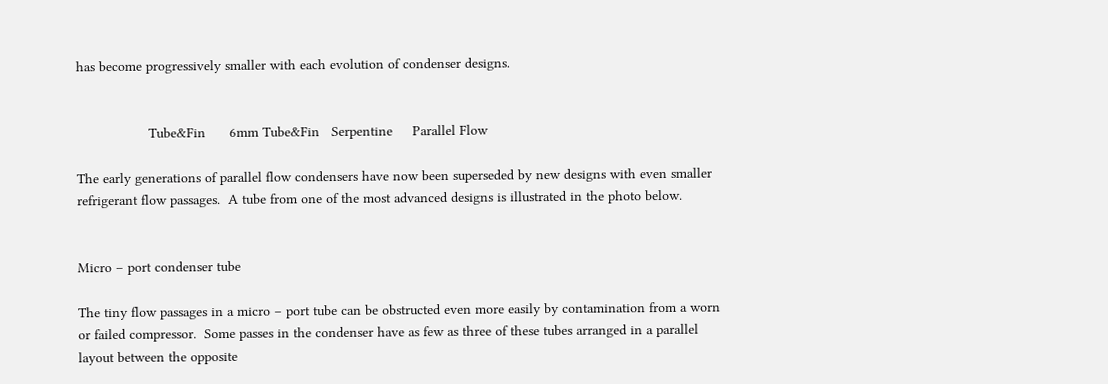has become progressively smaller with each evolution of condenser designs.


                  Tube&Fin      6mm Tube&Fin   Serpentine     Parallel Flow

The early generations of parallel flow condensers have now been superseded by new designs with even smaller refrigerant flow passages.  A tube from one of the most advanced designs is illustrated in the photo below.


Micro – port condenser tube

The tiny flow passages in a micro – port tube can be obstructed even more easily by contamination from a worn or failed compressor.  Some passes in the condenser have as few as three of these tubes arranged in a parallel layout between the opposite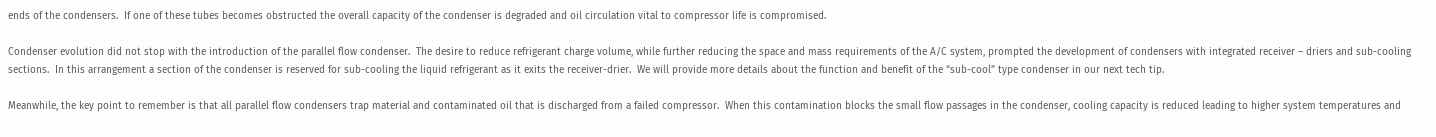ends of the condensers.  If one of these tubes becomes obstructed the overall capacity of the condenser is degraded and oil circulation vital to compressor life is compromised.

Condenser evolution did not stop with the introduction of the parallel flow condenser.  The desire to reduce refrigerant charge volume, while further reducing the space and mass requirements of the A/C system, prompted the development of condensers with integrated receiver – driers and sub-cooling sections.  In this arrangement a section of the condenser is reserved for sub-cooling the liquid refrigerant as it exits the receiver-drier.  We will provide more details about the function and benefit of the “sub-cool” type condenser in our next tech tip.

Meanwhile, the key point to remember is that all parallel flow condensers trap material and contaminated oil that is discharged from a failed compressor.  When this contamination blocks the small flow passages in the condenser, cooling capacity is reduced leading to higher system temperatures and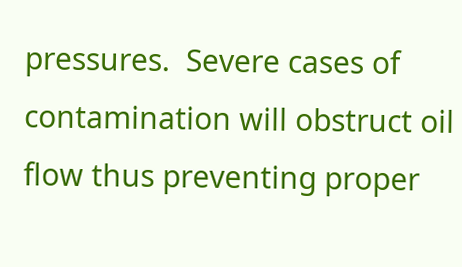pressures.  Severe cases of contamination will obstruct oil flow thus preventing proper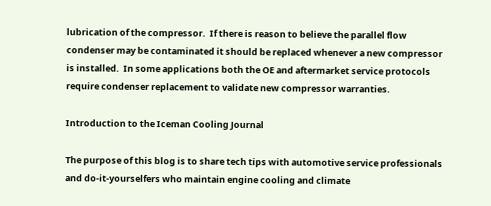lubrication of the compressor.  If there is reason to believe the parallel flow condenser may be contaminated it should be replaced whenever a new compressor is installed.  In some applications both the OE and aftermarket service protocols require condenser replacement to validate new compressor warranties.

Introduction to the Iceman Cooling Journal

The purpose of this blog is to share tech tips with automotive service professionals and do-it-yourselfers who maintain engine cooling and climate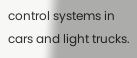control systems in cars and light trucks.